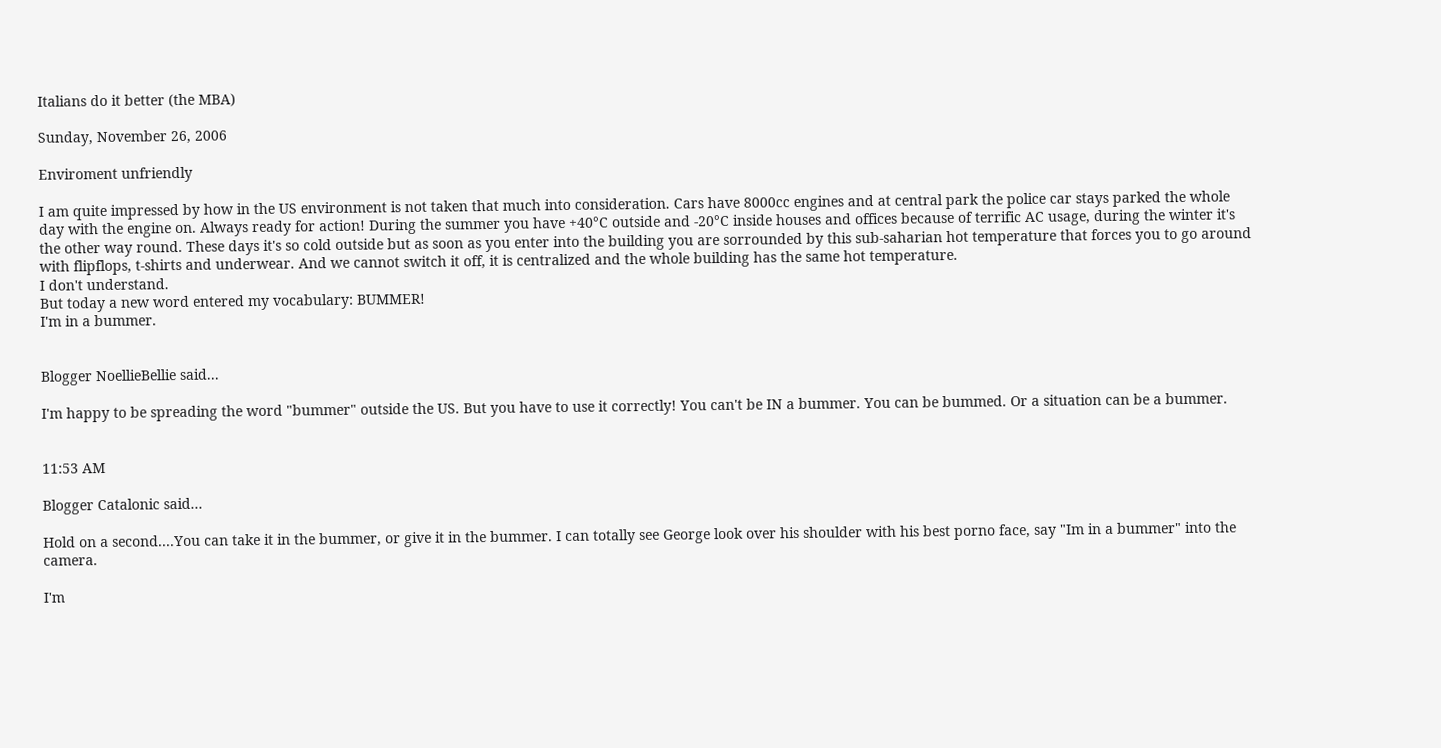Italians do it better (the MBA)

Sunday, November 26, 2006

Enviroment unfriendly

I am quite impressed by how in the US environment is not taken that much into consideration. Cars have 8000cc engines and at central park the police car stays parked the whole day with the engine on. Always ready for action! During the summer you have +40°C outside and -20°C inside houses and offices because of terrific AC usage, during the winter it's the other way round. These days it's so cold outside but as soon as you enter into the building you are sorrounded by this sub-saharian hot temperature that forces you to go around with flipflops, t-shirts and underwear. And we cannot switch it off, it is centralized and the whole building has the same hot temperature.
I don't understand.
But today a new word entered my vocabulary: BUMMER!
I'm in a bummer.


Blogger NoellieBellie said...

I'm happy to be spreading the word "bummer" outside the US. But you have to use it correctly! You can't be IN a bummer. You can be bummed. Or a situation can be a bummer.


11:53 AM

Blogger Catalonic said...

Hold on a second....You can take it in the bummer, or give it in the bummer. I can totally see George look over his shoulder with his best porno face, say "Im in a bummer" into the camera.

I'm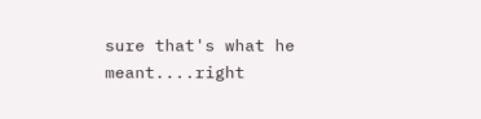sure that's what he meant....right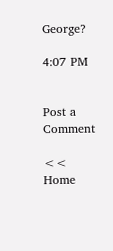George?

4:07 PM


Post a Comment

<< Home